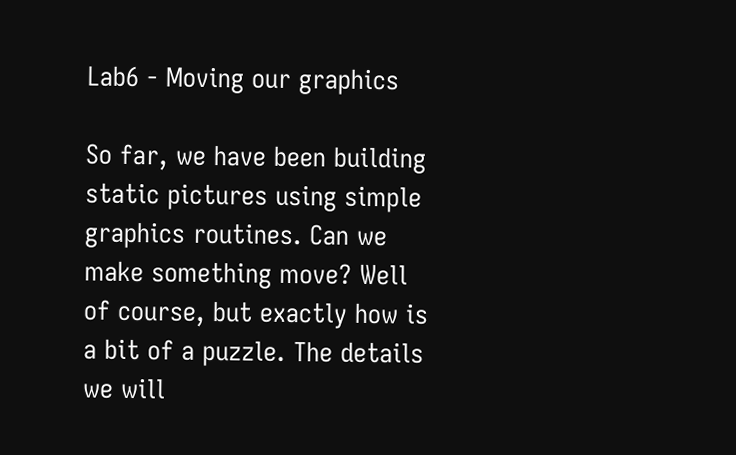Lab6 - Moving our graphics

So far, we have been building static pictures using simple graphics routines. Can we make something move? Well of course, but exactly how is a bit of a puzzle. The details we will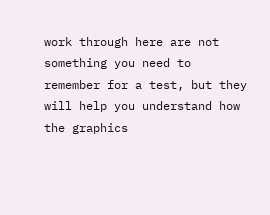work through here are not something you need to remember for a test, but they will help you understand how the graphics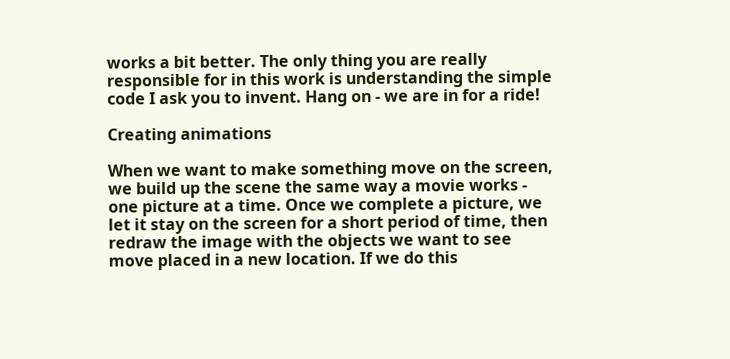works a bit better. The only thing you are really responsible for in this work is understanding the simple code I ask you to invent. Hang on - we are in for a ride!

Creating animations

When we want to make something move on the screen, we build up the scene the same way a movie works - one picture at a time. Once we complete a picture, we let it stay on the screen for a short period of time, then redraw the image with the objects we want to see move placed in a new location. If we do this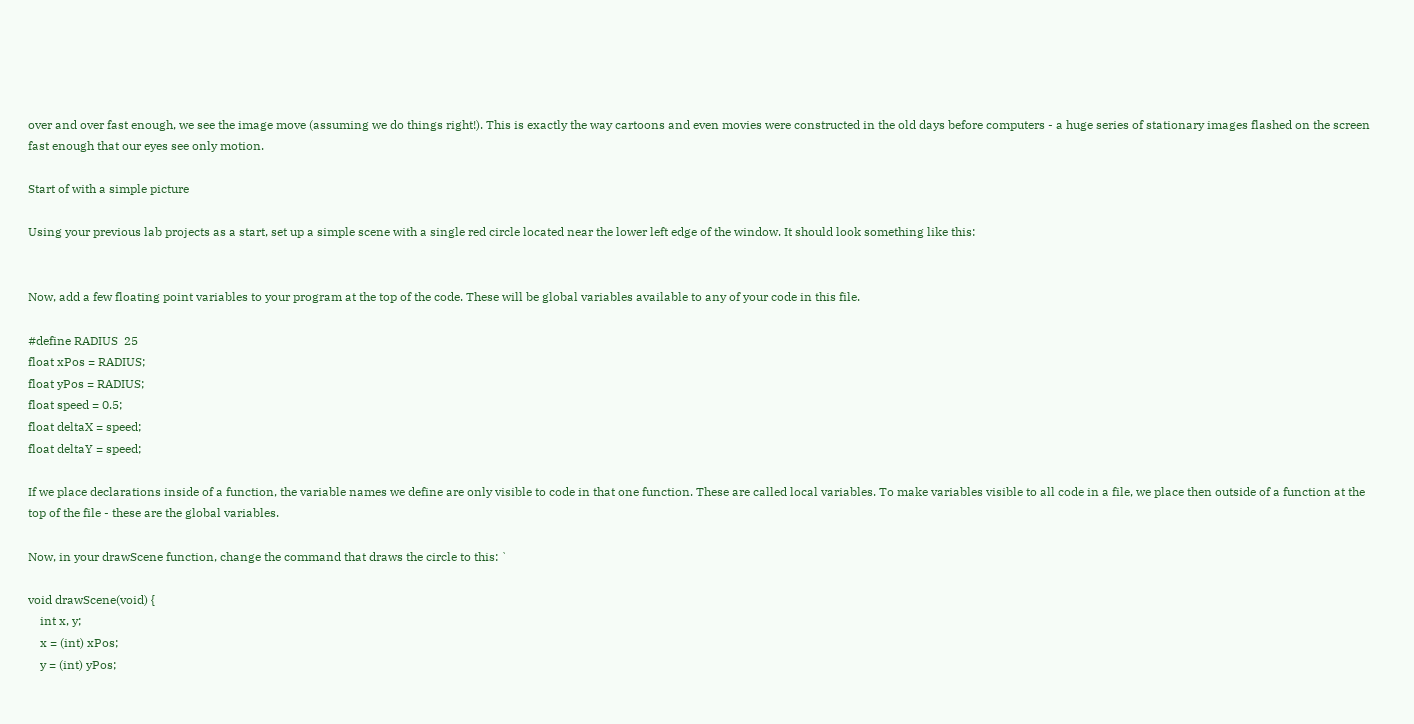over and over fast enough, we see the image move (assuming we do things right!). This is exactly the way cartoons and even movies were constructed in the old days before computers - a huge series of stationary images flashed on the screen fast enough that our eyes see only motion.

Start of with a simple picture

Using your previous lab projects as a start, set up a simple scene with a single red circle located near the lower left edge of the window. It should look something like this:


Now, add a few floating point variables to your program at the top of the code. These will be global variables available to any of your code in this file.

#define RADIUS  25
float xPos = RADIUS;
float yPos = RADIUS;
float speed = 0.5;
float deltaX = speed;
float deltaY = speed;

If we place declarations inside of a function, the variable names we define are only visible to code in that one function. These are called local variables. To make variables visible to all code in a file, we place then outside of a function at the top of the file - these are the global variables.

Now, in your drawScene function, change the command that draws the circle to this: `

void drawScene(void) {
    int x, y;
    x = (int) xPos;
    y = (int) yPos;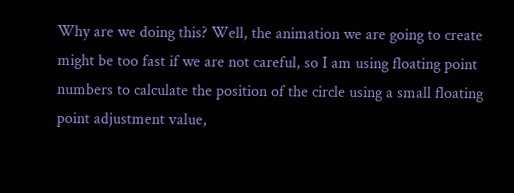Why are we doing this? Well, the animation we are going to create might be too fast if we are not careful, so I am using floating point numbers to calculate the position of the circle using a small floating point adjustment value,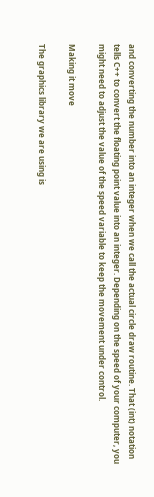and converting the number into an integer when we call the actual circle draw routine. That (int) notation tells C++ to convert the floating point value into an integer. Depending on the speed of your computer, you might need to adjust the value of the speed variable to keep the movement under control.

Making it move

The graphics library we are using is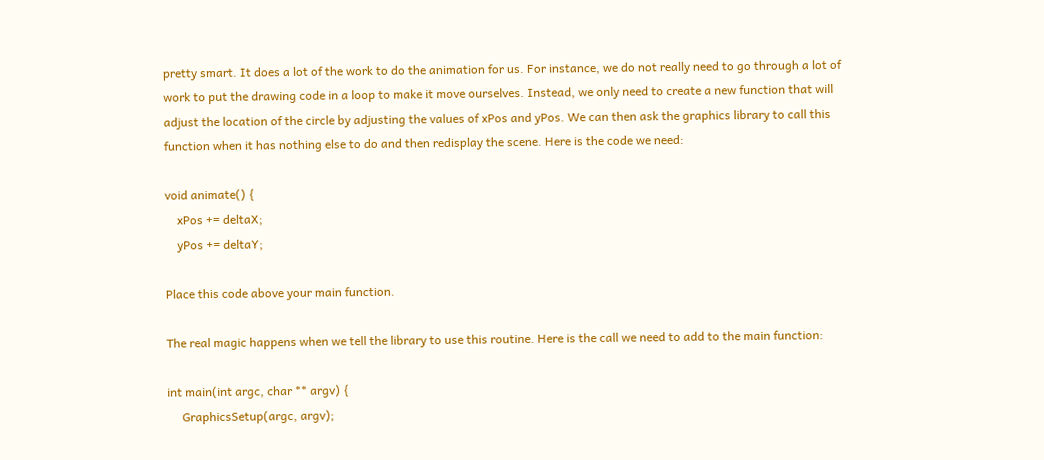pretty smart. It does a lot of the work to do the animation for us. For instance, we do not really need to go through a lot of work to put the drawing code in a loop to make it move ourselves. Instead, we only need to create a new function that will adjust the location of the circle by adjusting the values of xPos and yPos. We can then ask the graphics library to call this function when it has nothing else to do and then redisplay the scene. Here is the code we need:

void animate() {
    xPos += deltaX;
    yPos += deltaY;

Place this code above your main function.

The real magic happens when we tell the library to use this routine. Here is the call we need to add to the main function:

int main(int argc, char ** argv) {
     GraphicsSetup(argc, argv);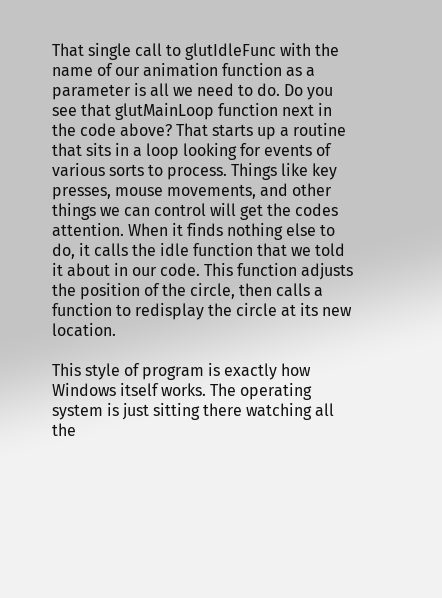That single call to glutIdleFunc with the name of our animation function as a parameter is all we need to do. Do you see that glutMainLoop function next in the code above? That starts up a routine that sits in a loop looking for events of various sorts to process. Things like key presses, mouse movements, and other things we can control will get the codes attention. When it finds nothing else to do, it calls the idle function that we told it about in our code. This function adjusts the position of the circle, then calls a function to redisplay the circle at its new location.

This style of program is exactly how Windows itself works. The operating system is just sitting there watching all the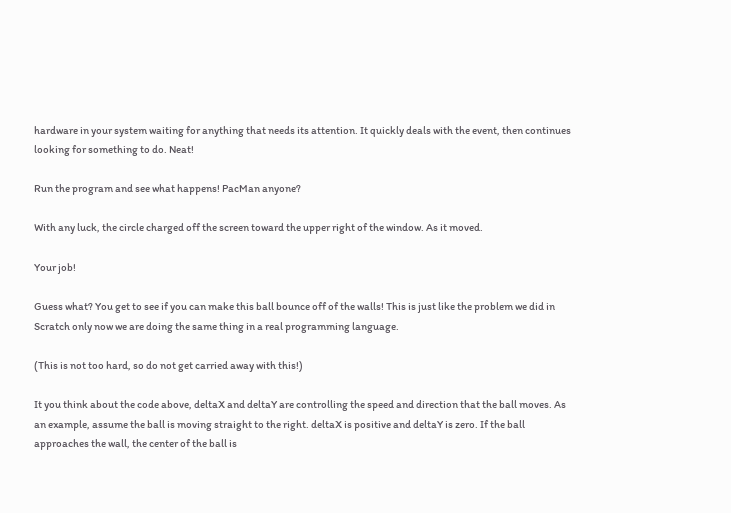hardware in your system waiting for anything that needs its attention. It quickly deals with the event, then continues looking for something to do. Neat!

Run the program and see what happens! PacMan anyone?

With any luck, the circle charged off the screen toward the upper right of the window. As it moved.

Your job!

Guess what? You get to see if you can make this ball bounce off of the walls! This is just like the problem we did in Scratch only now we are doing the same thing in a real programming language.

(This is not too hard, so do not get carried away with this!)

It you think about the code above, deltaX and deltaY are controlling the speed and direction that the ball moves. As an example, assume the ball is moving straight to the right. deltaX is positive and deltaY is zero. If the ball approaches the wall, the center of the ball is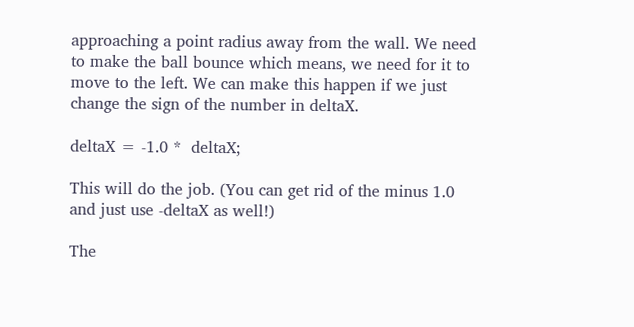approaching a point radius away from the wall. We need to make the ball bounce which means, we need for it to move to the left. We can make this happen if we just change the sign of the number in deltaX.

deltaX = -1.0 *  deltaX;

This will do the job. (You can get rid of the minus 1.0 and just use -deltaX as well!)

The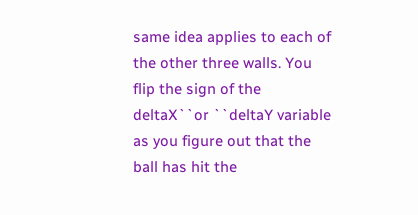same idea applies to each of the other three walls. You flip the sign of the deltaX``or ``deltaY variable as you figure out that the ball has hit the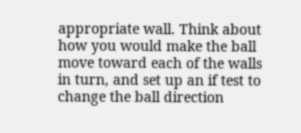appropriate wall. Think about how you would make the ball move toward each of the walls in turn, and set up an if test to change the ball direction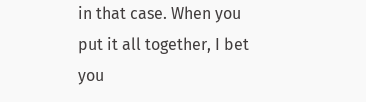in that case. When you put it all together, I bet you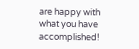are happy with what you have accomplished!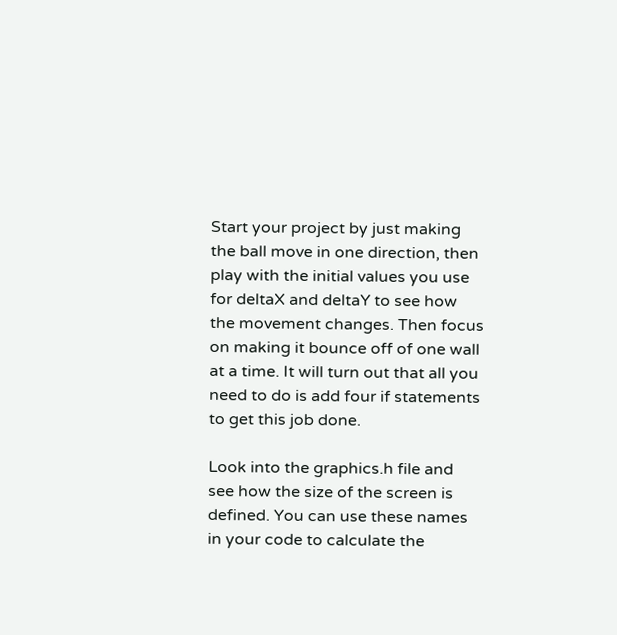Start your project by just making the ball move in one direction, then play with the initial values you use for deltaX and deltaY to see how the movement changes. Then focus on making it bounce off of one wall at a time. It will turn out that all you need to do is add four if statements to get this job done.

Look into the graphics.h file and see how the size of the screen is defined. You can use these names in your code to calculate the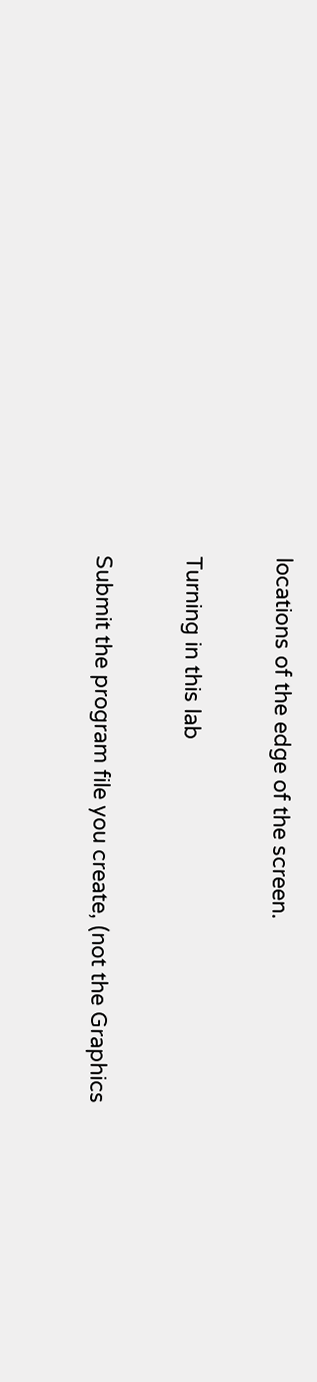locations of the edge of the screen.

Turning in this lab

Submit the program file you create, (not the Graphics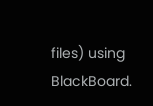files) using BlackBoard.